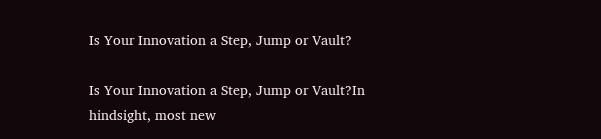Is Your Innovation a Step, Jump or Vault?

Is Your Innovation a Step, Jump or Vault?In hindsight, most new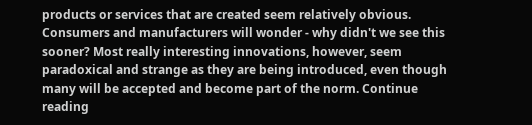products or services that are created seem relatively obvious. Consumers and manufacturers will wonder - why didn't we see this sooner? Most really interesting innovations, however, seem paradoxical and strange as they are being introduced, even though many will be accepted and become part of the norm. Continue reading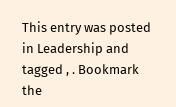This entry was posted in Leadership and tagged , . Bookmark the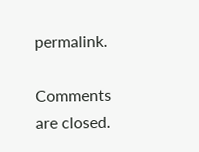permalink.

Comments are closed.